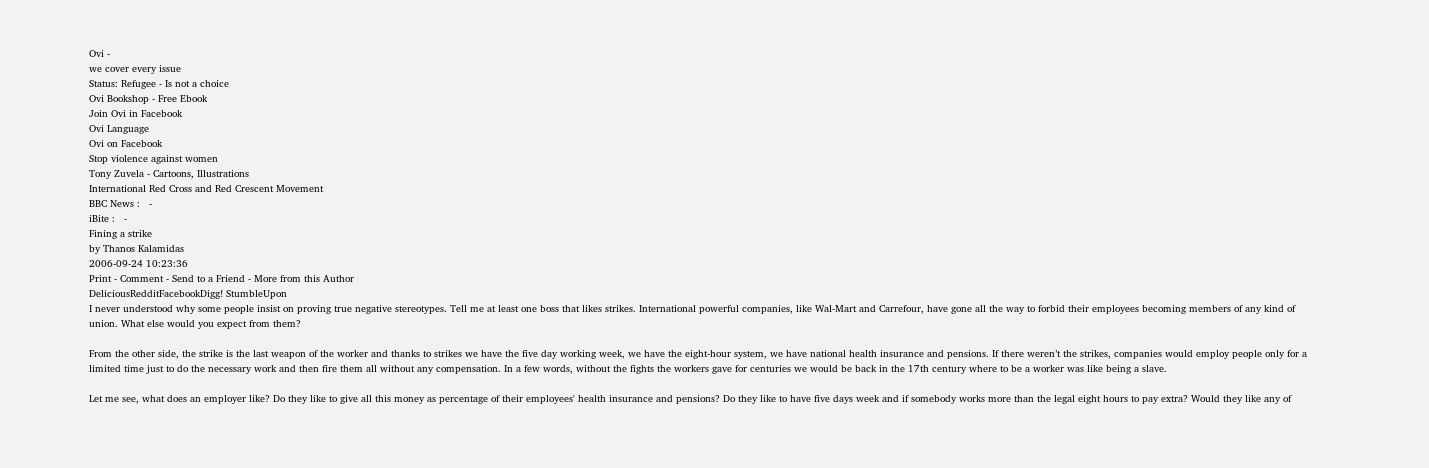Ovi -
we cover every issue
Status: Refugee - Is not a choice
Ovi Bookshop - Free Ebook
Join Ovi in Facebook
Ovi Language
Ovi on Facebook
Stop violence against women
Tony Zuvela - Cartoons, Illustrations
International Red Cross and Red Crescent Movement
BBC News :   -
iBite :   -
Fining a strike
by Thanos Kalamidas
2006-09-24 10:23:36
Print - Comment - Send to a Friend - More from this Author
DeliciousRedditFacebookDigg! StumbleUpon
I never understood why some people insist on proving true negative stereotypes. Tell me at least one boss that likes strikes. International powerful companies, like Wal-Mart and Carrefour, have gone all the way to forbid their employees becoming members of any kind of union. What else would you expect from them?

From the other side, the strike is the last weapon of the worker and thanks to strikes we have the five day working week, we have the eight-hour system, we have national health insurance and pensions. If there weren’t the strikes, companies would employ people only for a limited time just to do the necessary work and then fire them all without any compensation. In a few words, without the fights the workers gave for centuries we would be back in the 17th century where to be a worker was like being a slave.

Let me see, what does an employer like? Do they like to give all this money as percentage of their employees' health insurance and pensions? Do they like to have five days week and if somebody works more than the legal eight hours to pay extra? Would they like any of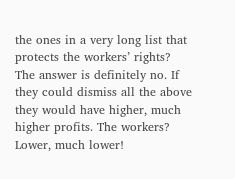the ones in a very long list that protects the workers’ rights? The answer is definitely no. If they could dismiss all the above they would have higher, much higher profits. The workers? Lower, much lower!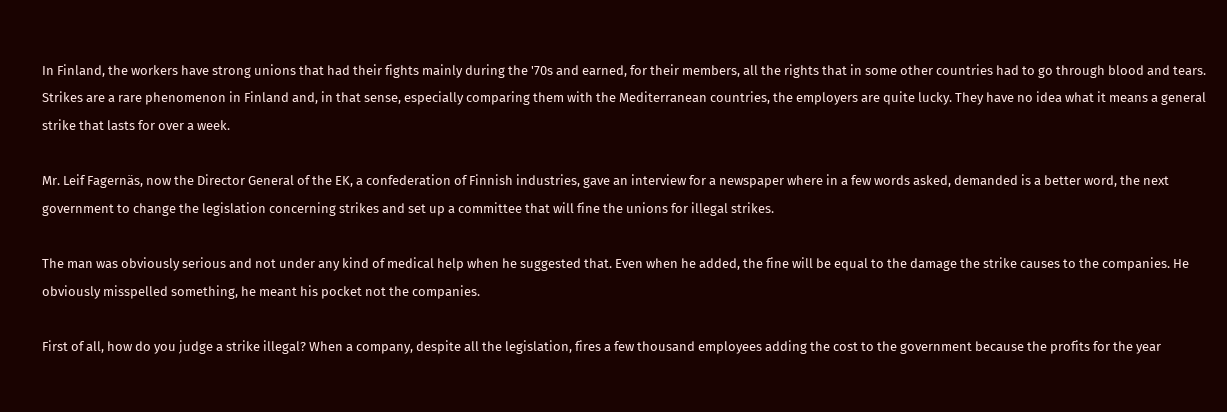In Finland, the workers have strong unions that had their fights mainly during the '70s and earned, for their members, all the rights that in some other countries had to go through blood and tears. Strikes are a rare phenomenon in Finland and, in that sense, especially comparing them with the Mediterranean countries, the employers are quite lucky. They have no idea what it means a general strike that lasts for over a week.

Mr. Leif Fagernäs, now the Director General of the EK, a confederation of Finnish industries, gave an interview for a newspaper where in a few words asked, demanded is a better word, the next government to change the legislation concerning strikes and set up a committee that will fine the unions for illegal strikes.

The man was obviously serious and not under any kind of medical help when he suggested that. Even when he added, the fine will be equal to the damage the strike causes to the companies. He obviously misspelled something, he meant his pocket not the companies.

First of all, how do you judge a strike illegal? When a company, despite all the legislation, fires a few thousand employees adding the cost to the government because the profits for the year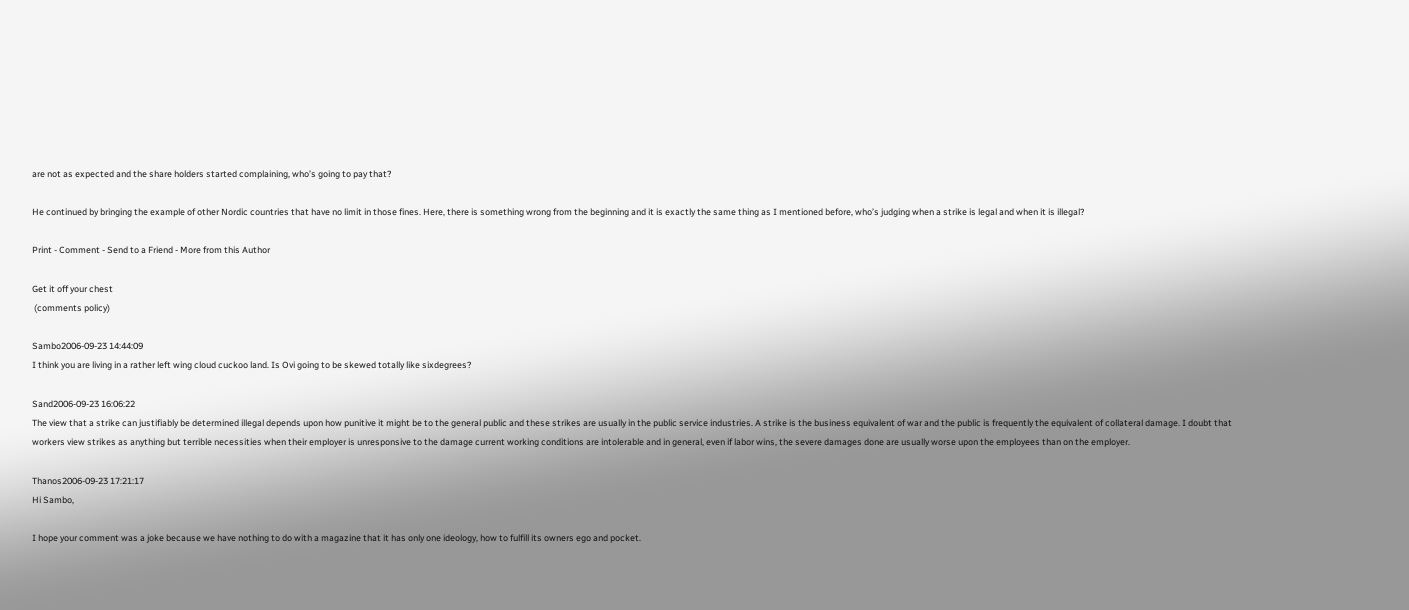are not as expected and the share holders started complaining, who’s going to pay that?

He continued by bringing the example of other Nordic countries that have no limit in those fines. Here, there is something wrong from the beginning and it is exactly the same thing as I mentioned before, who’s judging when a strike is legal and when it is illegal?

Print - Comment - Send to a Friend - More from this Author

Get it off your chest
 (comments policy)

Sambo2006-09-23 14:44:09
I think you are living in a rather left wing cloud cuckoo land. Is Ovi going to be skewed totally like sixdegrees?

Sand2006-09-23 16:06:22
The view that a strike can justifiably be determined illegal depends upon how punitive it might be to the general public and these strikes are usually in the public service industries. A strike is the business equivalent of war and the public is frequently the equivalent of collateral damage. I doubt that workers view strikes as anything but terrible necessities when their employer is unresponsive to the damage current working conditions are intolerable and in general, even if labor wins, the severe damages done are usually worse upon the employees than on the employer.

Thanos2006-09-23 17:21:17
Hi Sambo,

I hope your comment was a joke because we have nothing to do with a magazine that it has only one ideology, how to fulfill its owners ego and pocket.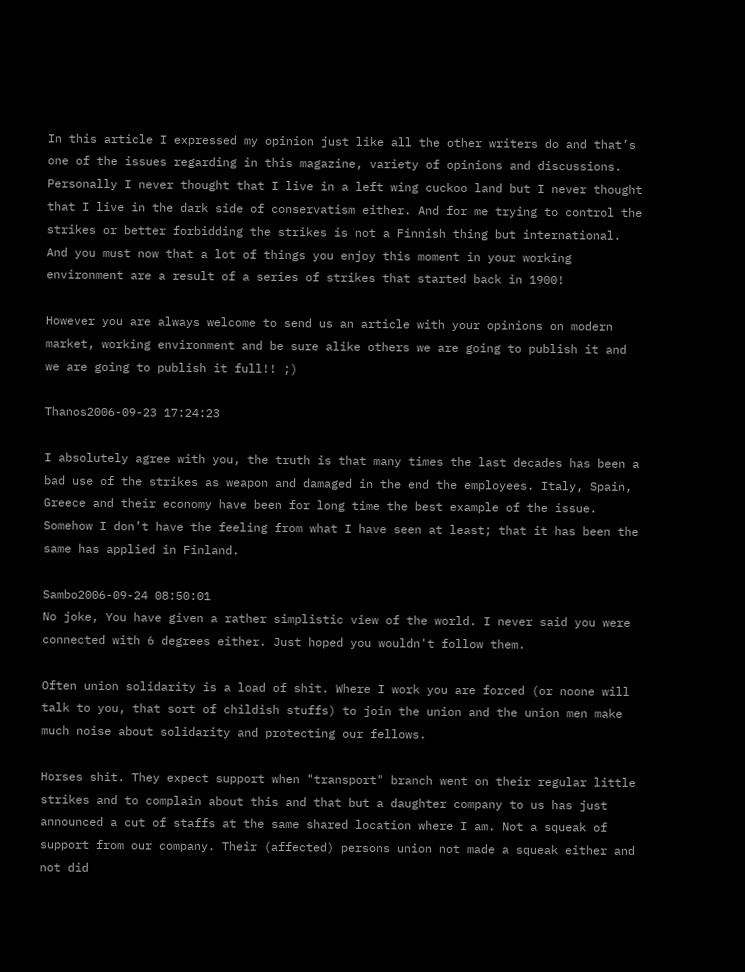In this article I expressed my opinion just like all the other writers do and that’s one of the issues regarding in this magazine, variety of opinions and discussions. Personally I never thought that I live in a left wing cuckoo land but I never thought that I live in the dark side of conservatism either. And for me trying to control the strikes or better forbidding the strikes is not a Finnish thing but international. And you must now that a lot of things you enjoy this moment in your working environment are a result of a series of strikes that started back in 1900!

However you are always welcome to send us an article with your opinions on modern market, working environment and be sure alike others we are going to publish it and we are going to publish it full!! ;)

Thanos2006-09-23 17:24:23

I absolutely agree with you, the truth is that many times the last decades has been a bad use of the strikes as weapon and damaged in the end the employees. Italy, Spain, Greece and their economy have been for long time the best example of the issue. Somehow I don’t have the feeling from what I have seen at least; that it has been the same has applied in Finland.

Sambo2006-09-24 08:50:01
No joke, You have given a rather simplistic view of the world. I never said you were connected with 6 degrees either. Just hoped you wouldn't follow them.

Often union solidarity is a load of shit. Where I work you are forced (or noone will talk to you, that sort of childish stuffs) to join the union and the union men make much noise about solidarity and protecting our fellows.

Horses shit. They expect support when "transport" branch went on their regular little strikes and to complain about this and that but a daughter company to us has just announced a cut of staffs at the same shared location where I am. Not a squeak of support from our company. Their (affected) persons union not made a squeak either and not did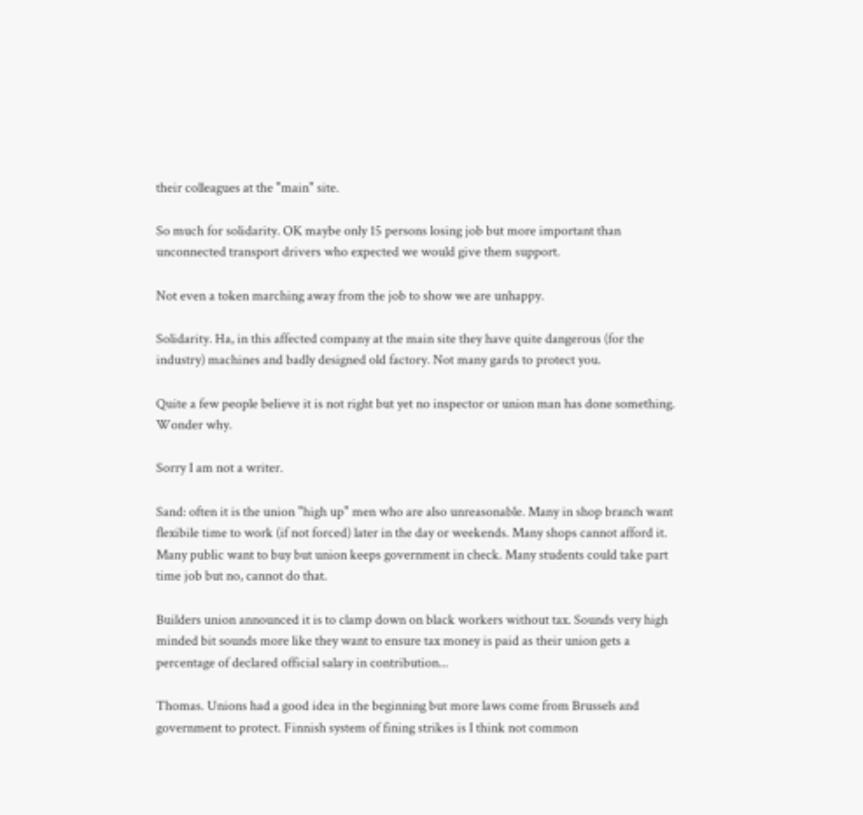their colleagues at the "main" site.

So much for solidarity. OK maybe only 15 persons losing job but more important than unconnected transport drivers who expected we would give them support.

Not even a token marching away from the job to show we are unhappy.

Solidarity. Ha, in this affected company at the main site they have quite dangerous (for the industry) machines and badly designed old factory. Not many gards to protect you.

Quite a few people believe it is not right but yet no inspector or union man has done something. Wonder why.

Sorry I am not a writer.

Sand: often it is the union "high up" men who are also unreasonable. Many in shop branch want flexibile time to work (if not forced) later in the day or weekends. Many shops cannot afford it. Many public want to buy but union keeps government in check. Many students could take part time job but no, cannot do that.

Builders union announced it is to clamp down on black workers without tax. Sounds very high minded bit sounds more like they want to ensure tax money is paid as their union gets a percentage of declared official salary in contribution...

Thomas. Unions had a good idea in the beginning but more laws come from Brussels and government to protect. Finnish system of fining strikes is I think not common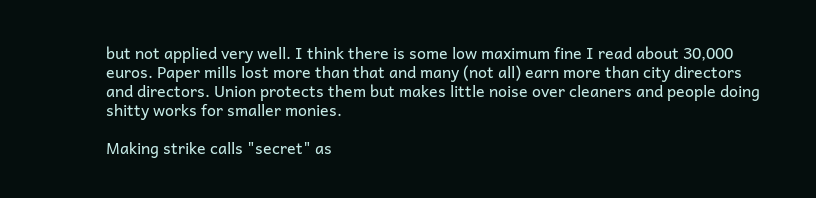but not applied very well. I think there is some low maximum fine I read about 30,000 euros. Paper mills lost more than that and many (not all) earn more than city directors and directors. Union protects them but makes little noise over cleaners and people doing shitty works for smaller monies.

Making strike calls "secret" as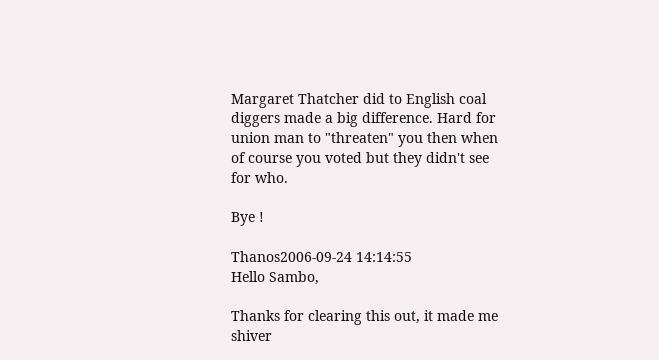Margaret Thatcher did to English coal diggers made a big difference. Hard for union man to "threaten" you then when of course you voted but they didn't see for who.

Bye !

Thanos2006-09-24 14:14:55
Hello Sambo,

Thanks for clearing this out, it made me shiver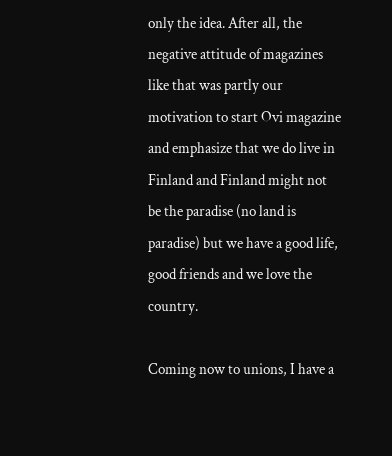only the idea. After all, the negative attitude of magazines like that was partly our motivation to start Ovi magazine and emphasize that we do live in Finland and Finland might not be the paradise (no land is paradise) but we have a good life, good friends and we love the country.

Coming now to unions, I have a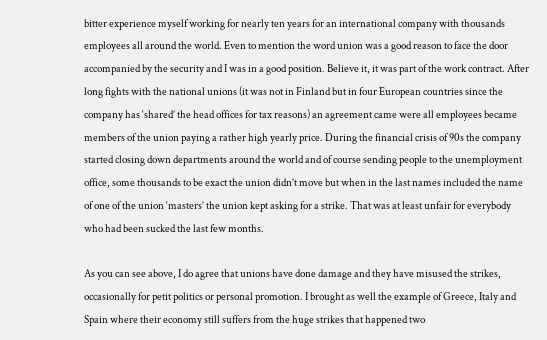bitter experience myself working for nearly ten years for an international company with thousands employees all around the world. Even to mention the word union was a good reason to face the door accompanied by the security and I was in a good position. Believe it, it was part of the work contract. After long fights with the national unions (it was not in Finland but in four European countries since the company has ‘shared’ the head offices for tax reasons) an agreement came were all employees became members of the union paying a rather high yearly price. During the financial crisis of 90s the company started closing down departments around the world and of course sending people to the unemployment office, some thousands to be exact the union didn’t move but when in the last names included the name of one of the union ‘masters’ the union kept asking for a strike. That was at least unfair for everybody who had been sucked the last few months.

As you can see above, I do agree that unions have done damage and they have misused the strikes, occasionally for petit politics or personal promotion. I brought as well the example of Greece, Italy and Spain where their economy still suffers from the huge strikes that happened two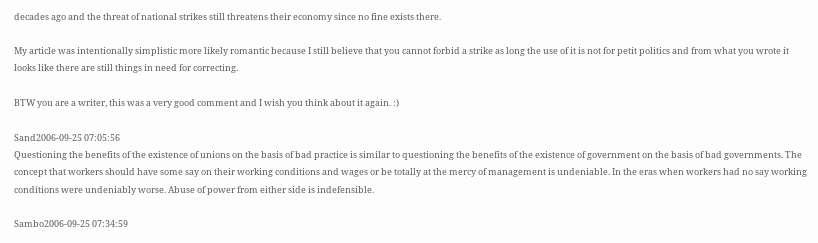decades ago and the threat of national strikes still threatens their economy since no fine exists there.

My article was intentionally simplistic more likely romantic because I still believe that you cannot forbid a strike as long the use of it is not for petit politics and from what you wrote it looks like there are still things in need for correcting.

BTW you are a writer, this was a very good comment and I wish you think about it again. :)

Sand2006-09-25 07:05:56
Questioning the benefits of the existence of unions on the basis of bad practice is similar to questioning the benefits of the existence of government on the basis of bad governments. The concept that workers should have some say on their working conditions and wages or be totally at the mercy of management is undeniable. In the eras when workers had no say working conditions were undeniably worse. Abuse of power from either side is indefensible.

Sambo2006-09-25 07:34:59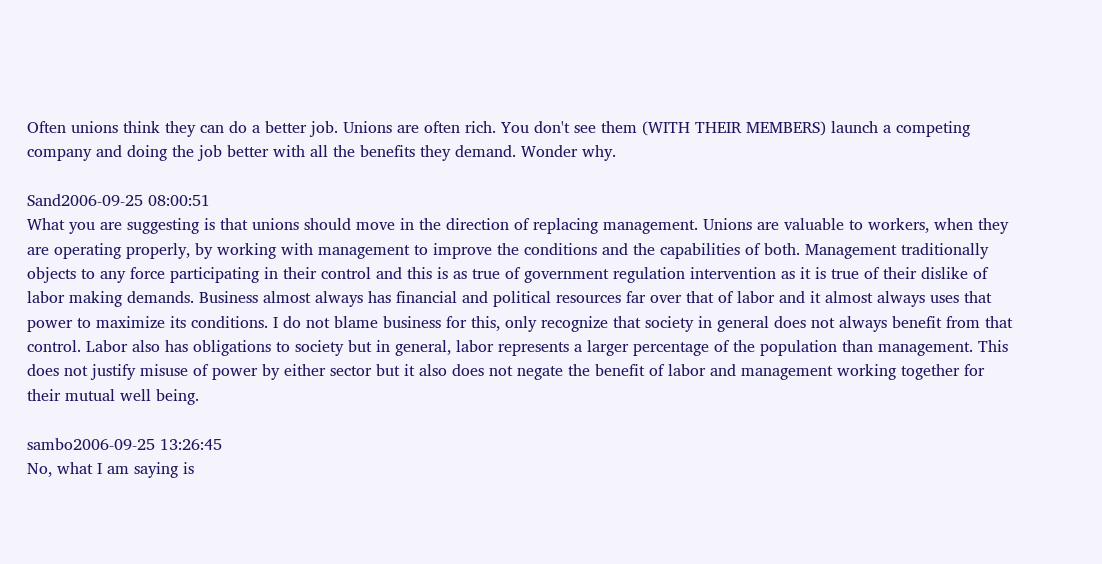Often unions think they can do a better job. Unions are often rich. You don't see them (WITH THEIR MEMBERS) launch a competing company and doing the job better with all the benefits they demand. Wonder why.

Sand2006-09-25 08:00:51
What you are suggesting is that unions should move in the direction of replacing management. Unions are valuable to workers, when they are operating properly, by working with management to improve the conditions and the capabilities of both. Management traditionally objects to any force participating in their control and this is as true of government regulation intervention as it is true of their dislike of labor making demands. Business almost always has financial and political resources far over that of labor and it almost always uses that power to maximize its conditions. I do not blame business for this, only recognize that society in general does not always benefit from that control. Labor also has obligations to society but in general, labor represents a larger percentage of the population than management. This does not justify misuse of power by either sector but it also does not negate the benefit of labor and management working together for their mutual well being.

sambo2006-09-25 13:26:45
No, what I am saying is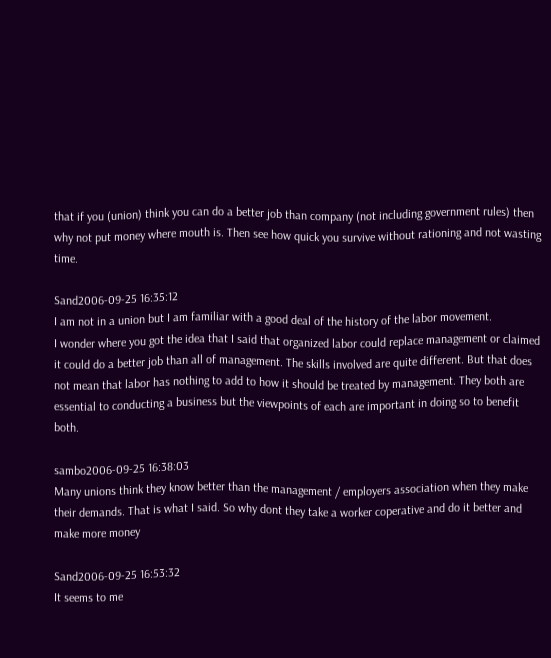that if you (union) think you can do a better job than company (not including government rules) then why not put money where mouth is. Then see how quick you survive without rationing and not wasting time.

Sand2006-09-25 16:35:12
I am not in a union but I am familiar with a good deal of the history of the labor movement.
I wonder where you got the idea that I said that organized labor could replace management or claimed it could do a better job than all of management. The skills involved are quite different. But that does not mean that labor has nothing to add to how it should be treated by management. They both are essential to conducting a business but the viewpoints of each are important in doing so to benefit both.

sambo2006-09-25 16:38:03
Many unions think they know better than the management / employers association when they make their demands. That is what I said. So why dont they take a worker coperative and do it better and make more money

Sand2006-09-25 16:53:32
It seems to me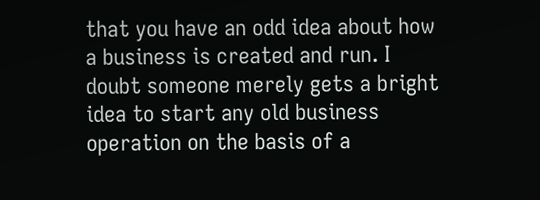that you have an odd idea about how a business is created and run. I doubt someone merely gets a bright idea to start any old business operation on the basis of a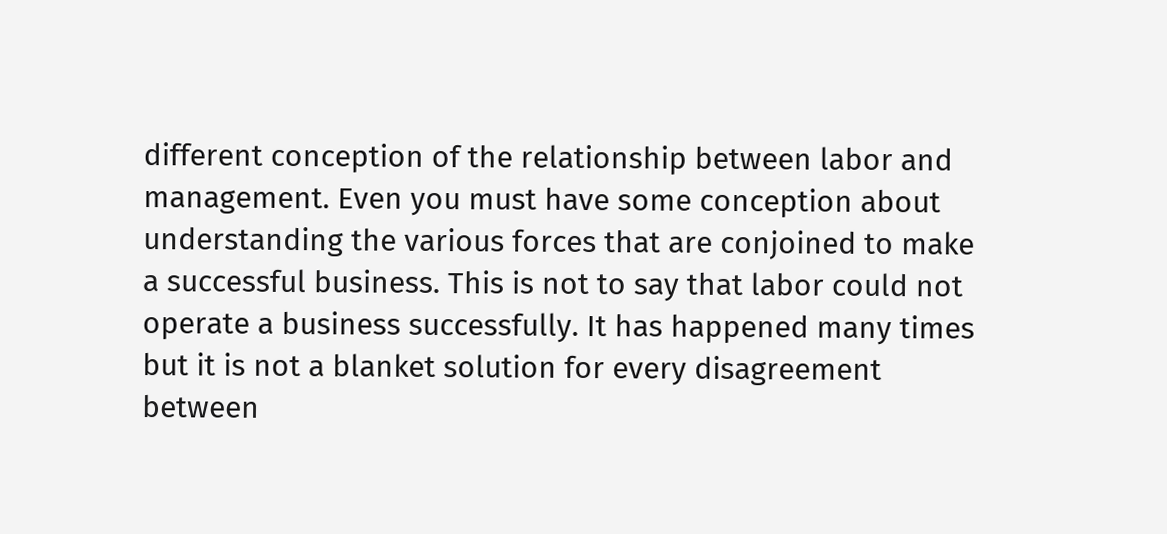different conception of the relationship between labor and management. Even you must have some conception about understanding the various forces that are conjoined to make a successful business. This is not to say that labor could not operate a business successfully. It has happened many times but it is not a blanket solution for every disagreement between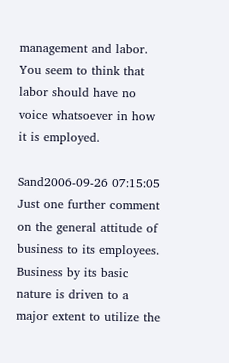management and labor. You seem to think that labor should have no voice whatsoever in how it is employed.

Sand2006-09-26 07:15:05
Just one further comment on the general attitude of business to its employees. Business by its basic nature is driven to a major extent to utilize the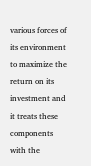various forces of its environment to maximize the return on its investment and it treats these components with the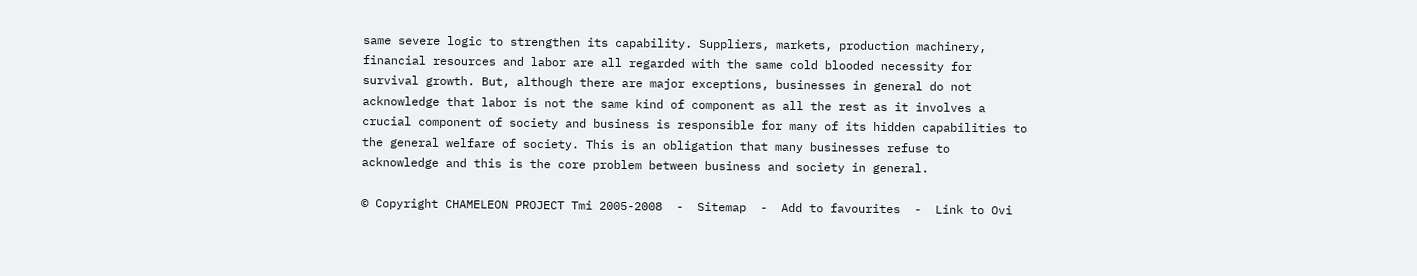same severe logic to strengthen its capability. Suppliers, markets, production machinery, financial resources and labor are all regarded with the same cold blooded necessity for survival growth. But, although there are major exceptions, businesses in general do not acknowledge that labor is not the same kind of component as all the rest as it involves a crucial component of society and business is responsible for many of its hidden capabilities to the general welfare of society. This is an obligation that many businesses refuse to acknowledge and this is the core problem between business and society in general.

© Copyright CHAMELEON PROJECT Tmi 2005-2008  -  Sitemap  -  Add to favourites  -  Link to Ovi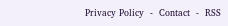Privacy Policy  -  Contact  -  RSS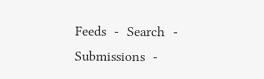Feeds  -  Search  -  Submissions  -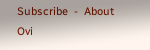Subscribe  -  About Ovi